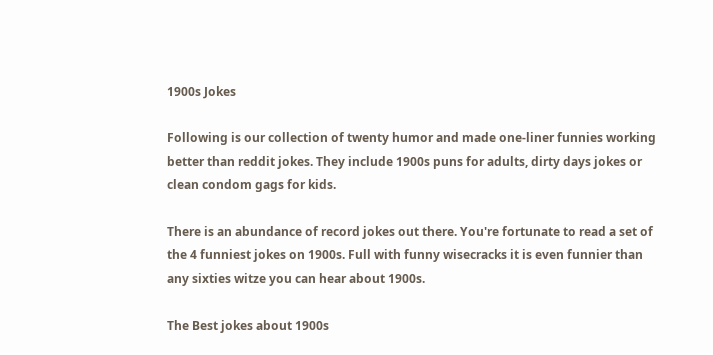1900s Jokes

Following is our collection of twenty humor and made one-liner funnies working better than reddit jokes. They include 1900s puns for adults, dirty days jokes or clean condom gags for kids.

There is an abundance of record jokes out there. You're fortunate to read a set of the 4 funniest jokes on 1900s. Full with funny wisecracks it is even funnier than any sixties witze you can hear about 1900s.

The Best jokes about 1900s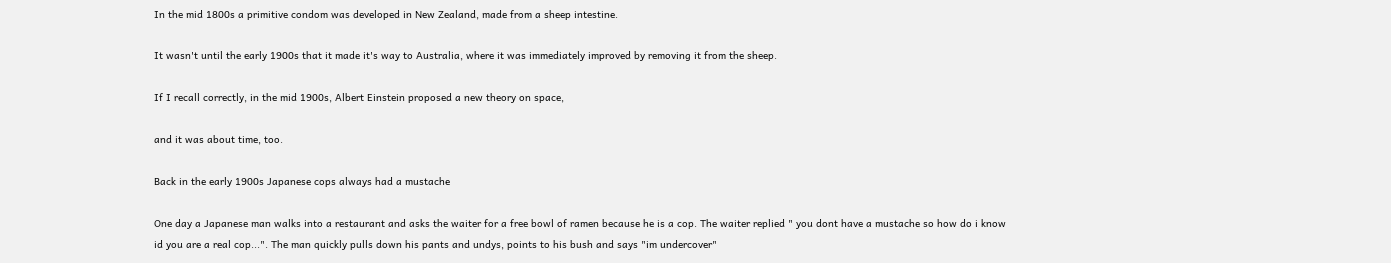In the mid 1800s a primitive condom was developed in New Zealand, made from a sheep intestine.

It wasn't until the early 1900s that it made it's way to Australia, where it was immediately improved by removing it from the sheep.

If I recall correctly, in the mid 1900s, Albert Einstein proposed a new theory on space,

and it was about time, too.

Back in the early 1900s Japanese cops always had a mustache

One day a Japanese man walks into a restaurant and asks the waiter for a free bowl of ramen because he is a cop. The waiter replied " you dont have a mustache so how do i know id you are a real cop...". The man quickly pulls down his pants and undys, points to his bush and says "im undercover"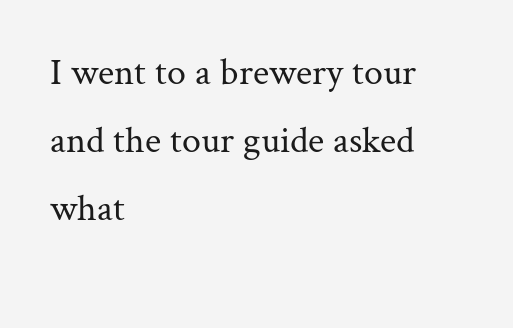I went to a brewery tour and the tour guide asked what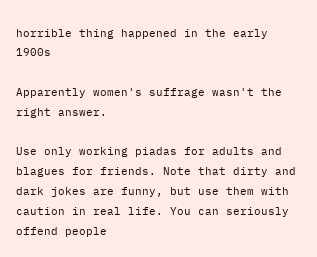horrible thing happened in the early 1900s

Apparently women's suffrage wasn't the right answer.

Use only working piadas for adults and blagues for friends. Note that dirty and dark jokes are funny, but use them with caution in real life. You can seriously offend people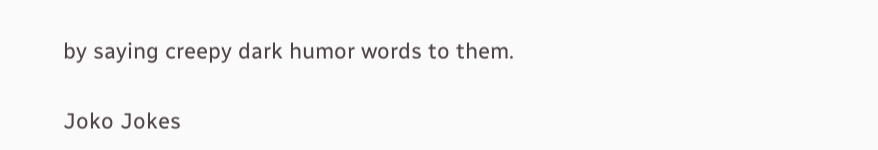by saying creepy dark humor words to them.

Joko Jokes